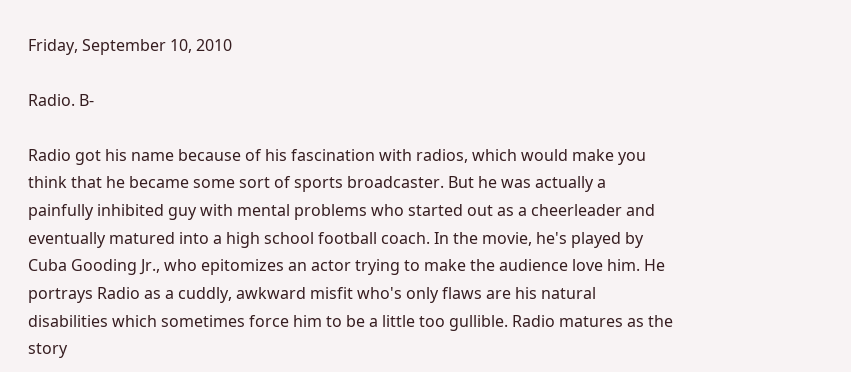Friday, September 10, 2010

Radio. B-

Radio got his name because of his fascination with radios, which would make you think that he became some sort of sports broadcaster. But he was actually a painfully inhibited guy with mental problems who started out as a cheerleader and eventually matured into a high school football coach. In the movie, he's played by Cuba Gooding Jr., who epitomizes an actor trying to make the audience love him. He portrays Radio as a cuddly, awkward misfit who's only flaws are his natural disabilities which sometimes force him to be a little too gullible. Radio matures as the story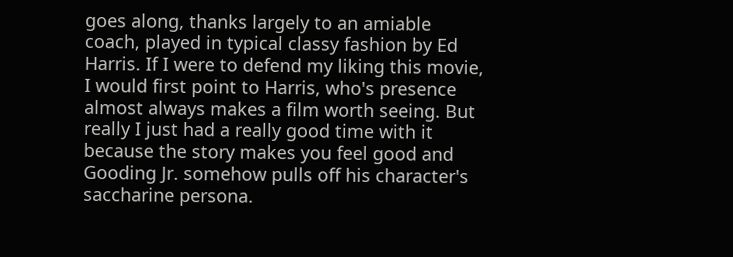goes along, thanks largely to an amiable coach, played in typical classy fashion by Ed Harris. If I were to defend my liking this movie, I would first point to Harris, who's presence almost always makes a film worth seeing. But really I just had a really good time with it because the story makes you feel good and Gooding Jr. somehow pulls off his character's saccharine persona.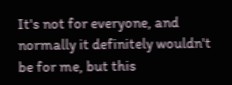It's not for everyone, and normally it definitely wouldn't be for me, but this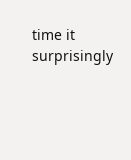time it surprisingly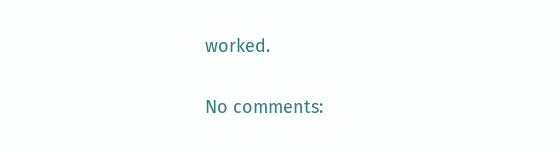worked.

No comments: